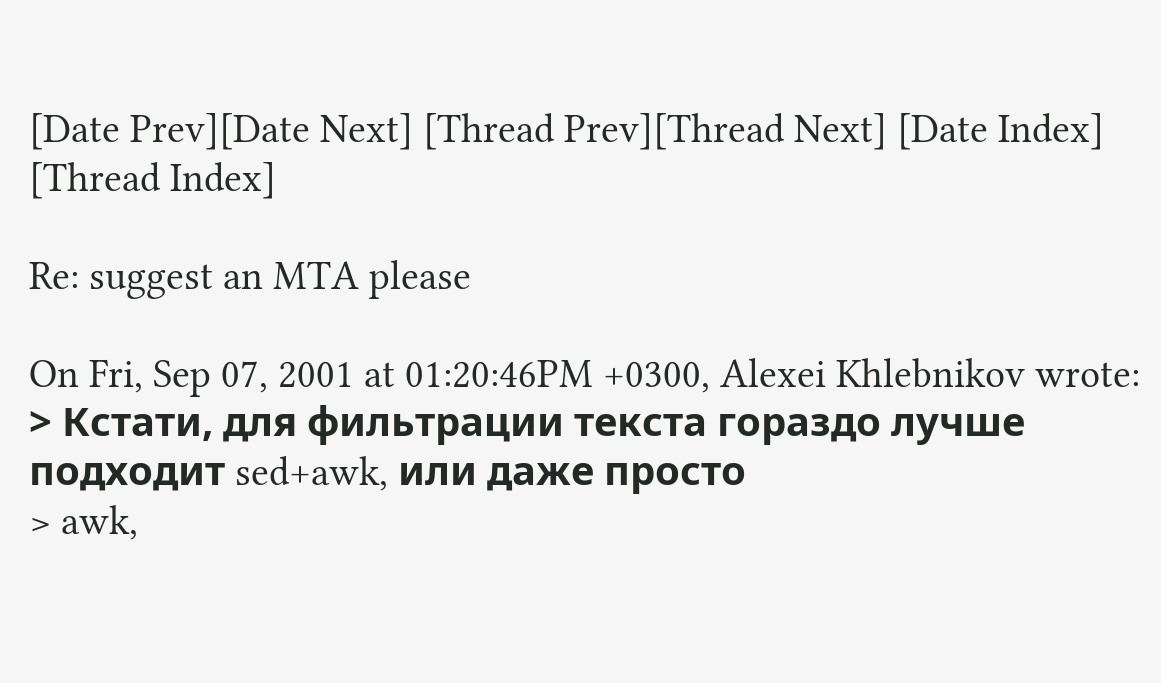[Date Prev][Date Next] [Thread Prev][Thread Next] [Date Index] [Thread Index]

Re: suggest an MTA please

On Fri, Sep 07, 2001 at 01:20:46PM +0300, Alexei Khlebnikov wrote:
> Кстати, для фильтрации текста гораздо лучше подходит sed+awk, или даже просто
> awk,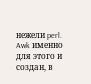нежели perl. Awk именно для этого и создан, в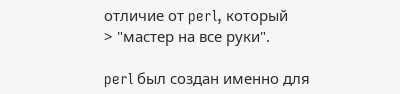отличие от perl, который
> "мастер на все руки".

perl был создан именно для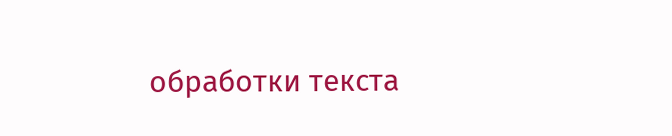обработки текста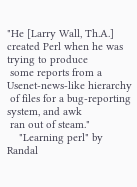"He [Larry Wall, Th.A.] created Perl when he was trying to produce
 some reports from a Usenet-news-like hierarchy
 of files for a bug-reporting system, and awk
 ran out of steam."
    "Learning perl" by Randal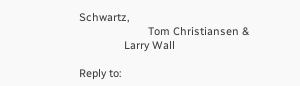Schwartz,
                       Tom Christiansen &
               Larry Wall

Reply to: